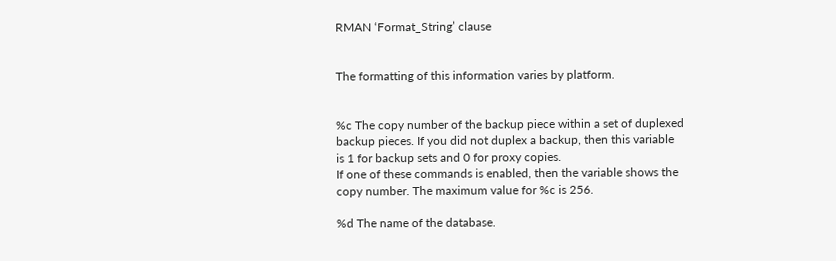RMAN ‘Format_String’ clause


The formatting of this information varies by platform.


%c The copy number of the backup piece within a set of duplexed
backup pieces. If you did not duplex a backup, then this variable
is 1 for backup sets and 0 for proxy copies.
If one of these commands is enabled, then the variable shows the
copy number. The maximum value for %c is 256.

%d The name of the database.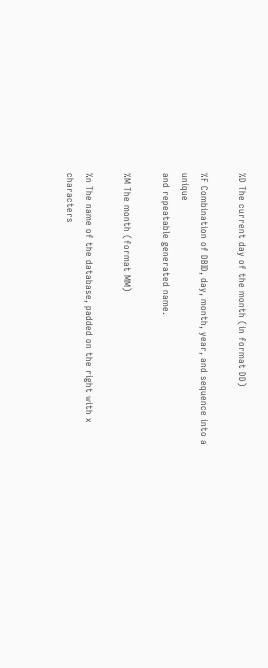%D The current day of the month (in format DD)

%F Combination of DBID, day, month, year, and sequence into a unique
and repeatable generated name.

%M The month (format MM)

%n The name of the database, padded on the right with x characters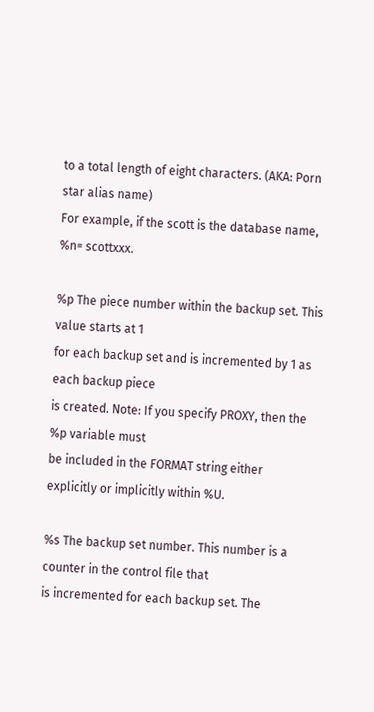to a total length of eight characters. (AKA: Porn star alias name)
For example, if the scott is the database name, %n= scottxxx.

%p The piece number within the backup set. This value starts at 1
for each backup set and is incremented by 1 as each backup piece
is created. Note: If you specify PROXY, then the %p variable must
be included in the FORMAT string either explicitly or implicitly within %U.

%s The backup set number. This number is a counter in the control file that
is incremented for each backup set. The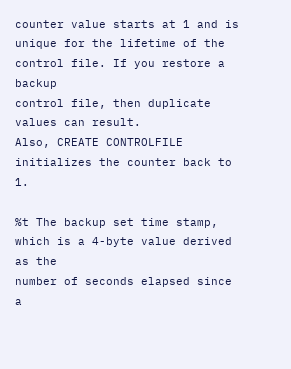counter value starts at 1 and is
unique for the lifetime of the control file. If you restore a backup
control file, then duplicate values can result.
Also, CREATE CONTROLFILE initializes the counter back to 1.

%t The backup set time stamp, which is a 4-byte value derived as the
number of seconds elapsed since a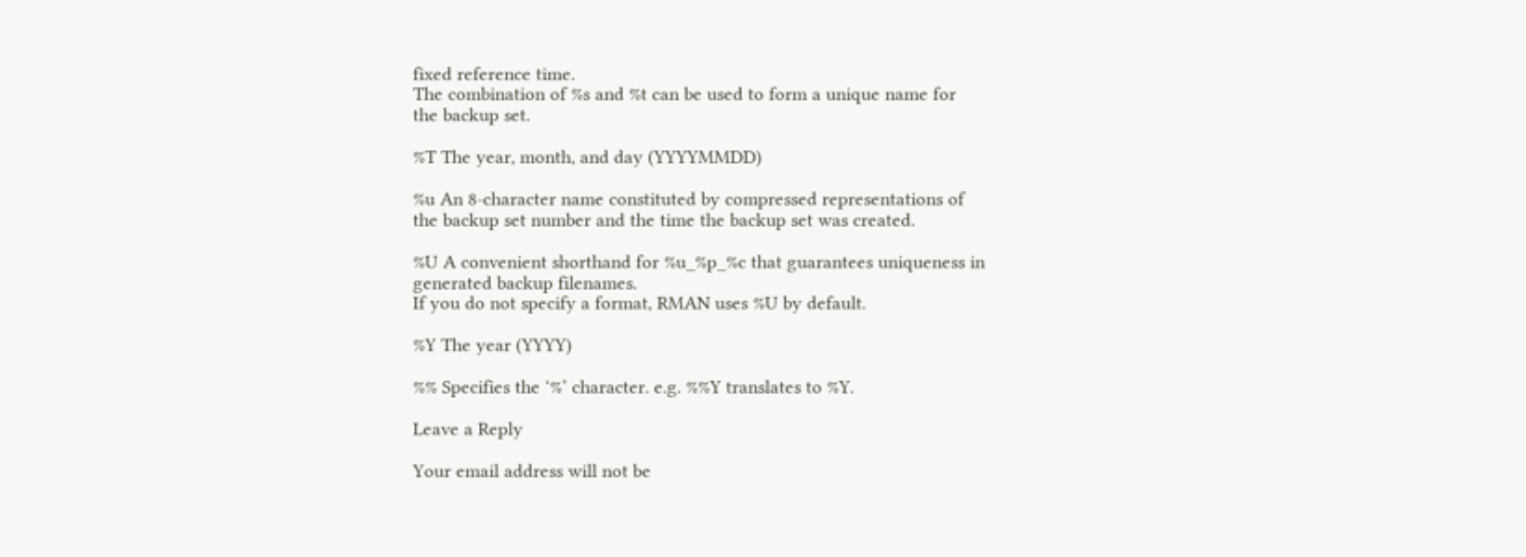fixed reference time.
The combination of %s and %t can be used to form a unique name for
the backup set.

%T The year, month, and day (YYYYMMDD)

%u An 8-character name constituted by compressed representations of
the backup set number and the time the backup set was created.

%U A convenient shorthand for %u_%p_%c that guarantees uniqueness in
generated backup filenames.
If you do not specify a format, RMAN uses %U by default.

%Y The year (YYYY)

%% Specifies the ‘%’ character. e.g. %%Y translates to %Y.

Leave a Reply

Your email address will not be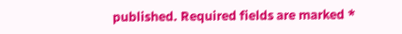published. Required fields are marked *